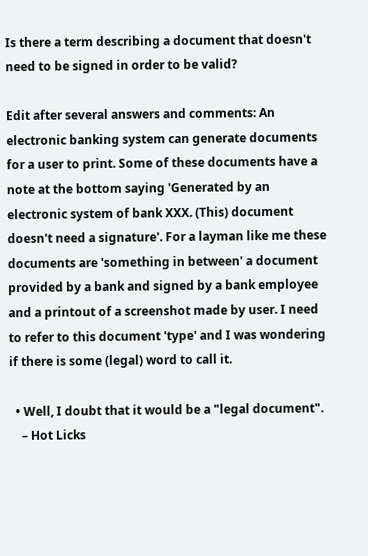Is there a term describing a document that doesn't need to be signed in order to be valid?

Edit after several answers and comments: An electronic banking system can generate documents for a user to print. Some of these documents have a note at the bottom saying 'Generated by an electronic system of bank XXX. (This) document doesn't need a signature'. For a layman like me these documents are 'something in between' a document provided by a bank and signed by a bank employee and a printout of a screenshot made by user. I need to refer to this document 'type' and I was wondering if there is some (legal) word to call it.

  • Well, I doubt that it would be a "legal document".
    – Hot Licks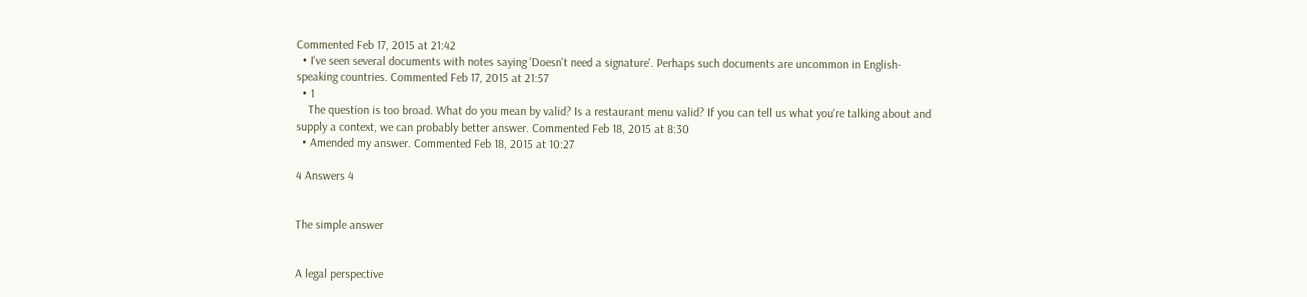Commented Feb 17, 2015 at 21:42
  • I've seen several documents with notes saying 'Doesn't need a signature'. Perhaps such documents are uncommon in English-speaking countries. Commented Feb 17, 2015 at 21:57
  • 1
    The question is too broad. What do you mean by valid? Is a restaurant menu valid? If you can tell us what you're talking about and supply a context, we can probably better answer. Commented Feb 18, 2015 at 8:30
  • Amended my answer. Commented Feb 18, 2015 at 10:27

4 Answers 4


The simple answer


A legal perspective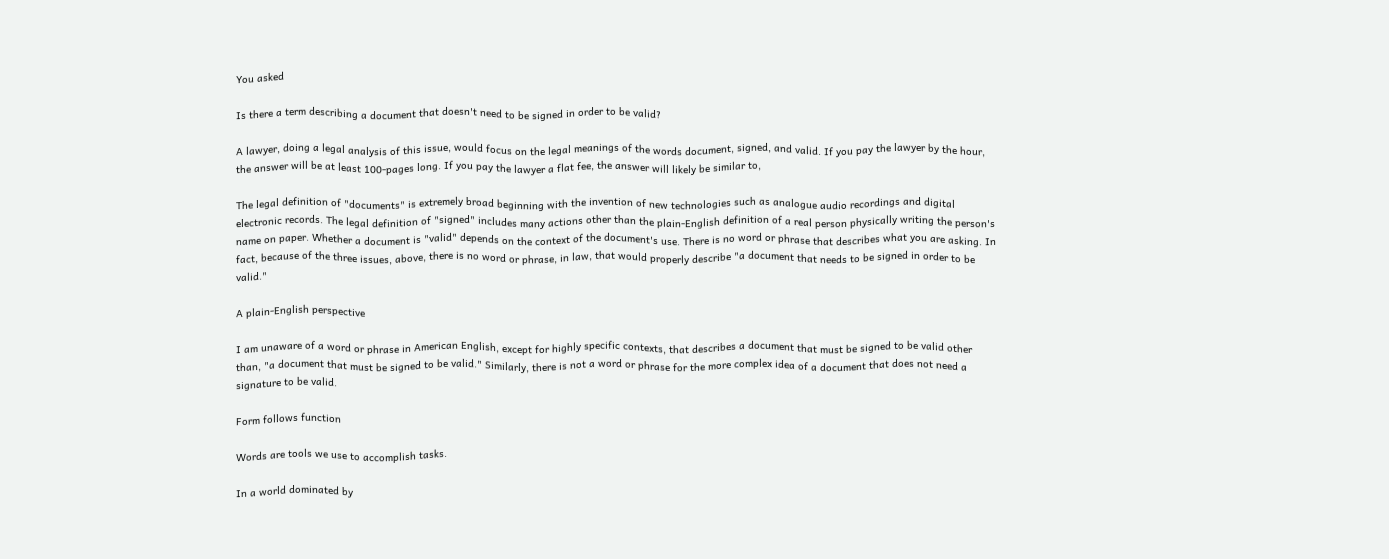You asked

Is there a term describing a document that doesn't need to be signed in order to be valid?

A lawyer, doing a legal analysis of this issue, would focus on the legal meanings of the words document, signed, and valid. If you pay the lawyer by the hour, the answer will be at least 100-pages long. If you pay the lawyer a flat fee, the answer will likely be similar to,

The legal definition of "documents" is extremely broad beginning with the invention of new technologies such as analogue audio recordings and digital electronic records. The legal definition of "signed" includes many actions other than the plain-English definition of a real person physically writing the person's name on paper. Whether a document is "valid" depends on the context of the document's use. There is no word or phrase that describes what you are asking. In fact, because of the three issues, above, there is no word or phrase, in law, that would properly describe "a document that needs to be signed in order to be valid."

A plain-English perspective

I am unaware of a word or phrase in American English, except for highly specific contexts, that describes a document that must be signed to be valid other than, "a document that must be signed to be valid." Similarly, there is not a word or phrase for the more complex idea of a document that does not need a signature to be valid.

Form follows function

Words are tools we use to accomplish tasks.

In a world dominated by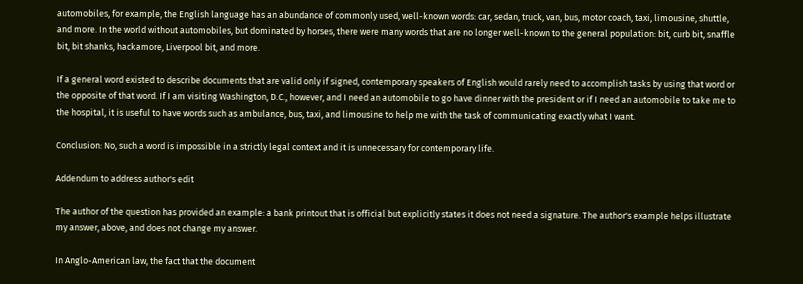automobiles, for example, the English language has an abundance of commonly used, well-known words: car, sedan, truck, van, bus, motor coach, taxi, limousine, shuttle, and more. In the world without automobiles, but dominated by horses, there were many words that are no longer well-known to the general population: bit, curb bit, snaffle bit, bit shanks, hackamore, Liverpool bit, and more.

If a general word existed to describe documents that are valid only if signed, contemporary speakers of English would rarely need to accomplish tasks by using that word or the opposite of that word. If I am visiting Washington, D.C., however, and I need an automobile to go have dinner with the president or if I need an automobile to take me to the hospital, it is useful to have words such as ambulance, bus, taxi, and limousine to help me with the task of communicating exactly what I want.

Conclusion: No, such a word is impossible in a strictly legal context and it is unnecessary for contemporary life.

Addendum to address author's edit

The author of the question has provided an example: a bank printout that is official but explicitly states it does not need a signature. The author's example helps illustrate my answer, above, and does not change my answer.

In Anglo-American law, the fact that the document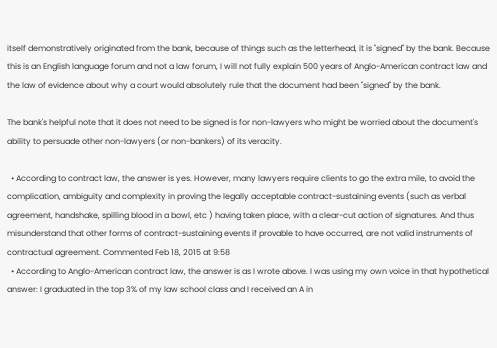itself demonstratively originated from the bank, because of things such as the letterhead, it is "signed" by the bank. Because this is an English language forum and not a law forum, I will not fully explain 500 years of Anglo-American contract law and the law of evidence about why a court would absolutely rule that the document had been "signed" by the bank.

The bank's helpful note that it does not need to be signed is for non-lawyers who might be worried about the document's ability to persuade other non-lawyers (or non-bankers) of its veracity.

  • According to contract law, the answer is yes. However, many lawyers require clients to go the extra mile, to avoid the complication, ambiguity and complexity in proving the legally acceptable contract-sustaining events (such as verbal agreement, handshake, spilling blood in a bowl, etc ) having taken place, with a clear-cut action of signatures. And thus misunderstand that other forms of contract-sustaining events if provable to have occurred, are not valid instruments of contractual agreement. Commented Feb 18, 2015 at 9:58
  • According to Anglo-American contract law, the answer is as I wrote above. I was using my own voice in that hypothetical answer: I graduated in the top 3% of my law school class and I received an A in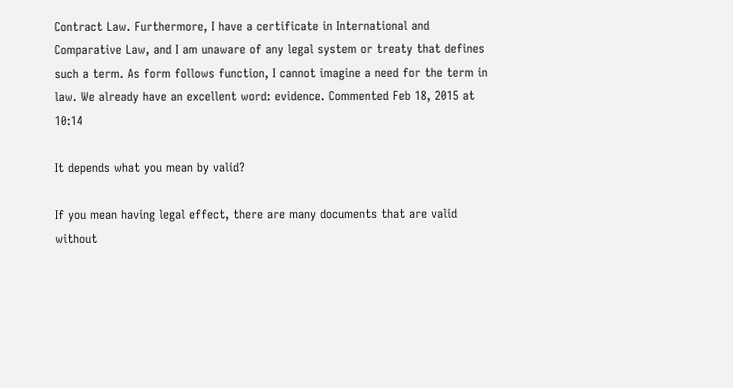Contract Law. Furthermore, I have a certificate in International and Comparative Law, and I am unaware of any legal system or treaty that defines such a term. As form follows function, I cannot imagine a need for the term in law. We already have an excellent word: evidence. Commented Feb 18, 2015 at 10:14

It depends what you mean by valid?

If you mean having legal effect, there are many documents that are valid without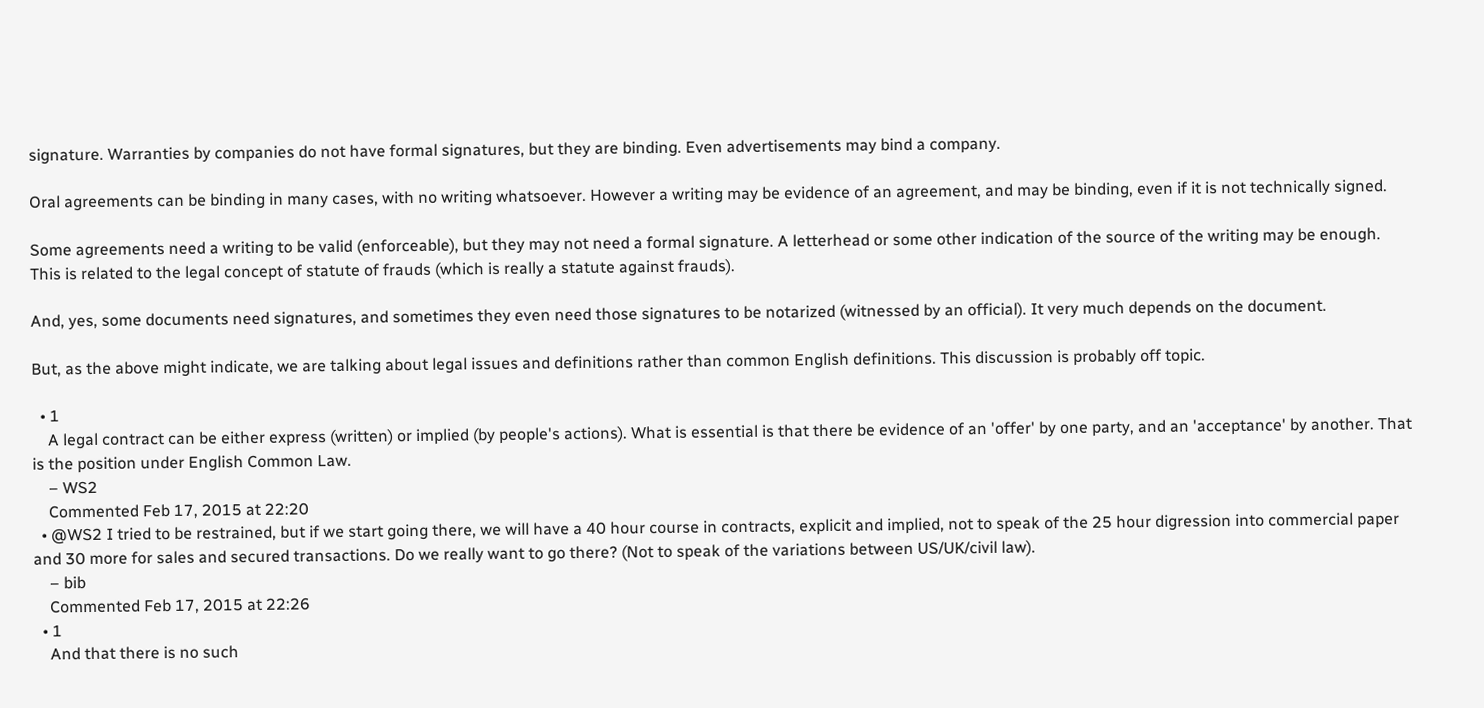signature. Warranties by companies do not have formal signatures, but they are binding. Even advertisements may bind a company.

Oral agreements can be binding in many cases, with no writing whatsoever. However a writing may be evidence of an agreement, and may be binding, even if it is not technically signed.

Some agreements need a writing to be valid (enforceable), but they may not need a formal signature. A letterhead or some other indication of the source of the writing may be enough. This is related to the legal concept of statute of frauds (which is really a statute against frauds).

And, yes, some documents need signatures, and sometimes they even need those signatures to be notarized (witnessed by an official). It very much depends on the document.

But, as the above might indicate, we are talking about legal issues and definitions rather than common English definitions. This discussion is probably off topic.

  • 1
    A legal contract can be either express (written) or implied (by people's actions). What is essential is that there be evidence of an 'offer' by one party, and an 'acceptance' by another. That is the position under English Common Law.
    – WS2
    Commented Feb 17, 2015 at 22:20
  • @WS2 I tried to be restrained, but if we start going there, we will have a 40 hour course in contracts, explicit and implied, not to speak of the 25 hour digression into commercial paper and 30 more for sales and secured transactions. Do we really want to go there? (Not to speak of the variations between US/UK/civil law).
    – bib
    Commented Feb 17, 2015 at 22:26
  • 1
    And that there is no such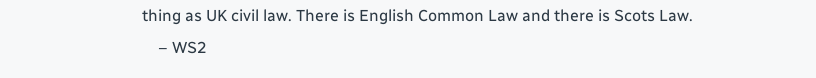thing as UK civil law. There is English Common Law and there is Scots Law.
    – WS2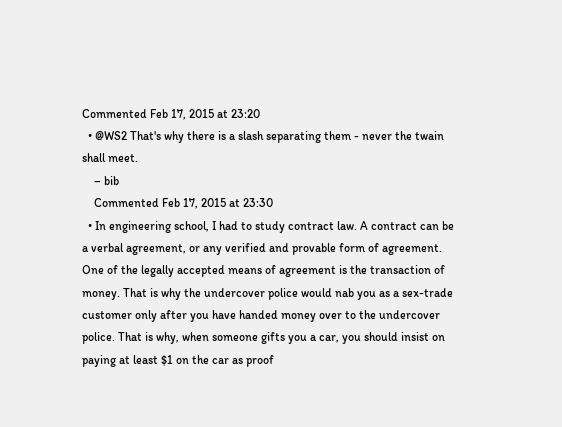Commented Feb 17, 2015 at 23:20
  • @WS2 That's why there is a slash separating them - never the twain shall meet.
    – bib
    Commented Feb 17, 2015 at 23:30
  • In engineering school, I had to study contract law. A contract can be a verbal agreement, or any verified and provable form of agreement. One of the legally accepted means of agreement is the transaction of money. That is why the undercover police would nab you as a sex-trade customer only after you have handed money over to the undercover police. That is why, when someone gifts you a car, you should insist on paying at least $1 on the car as proof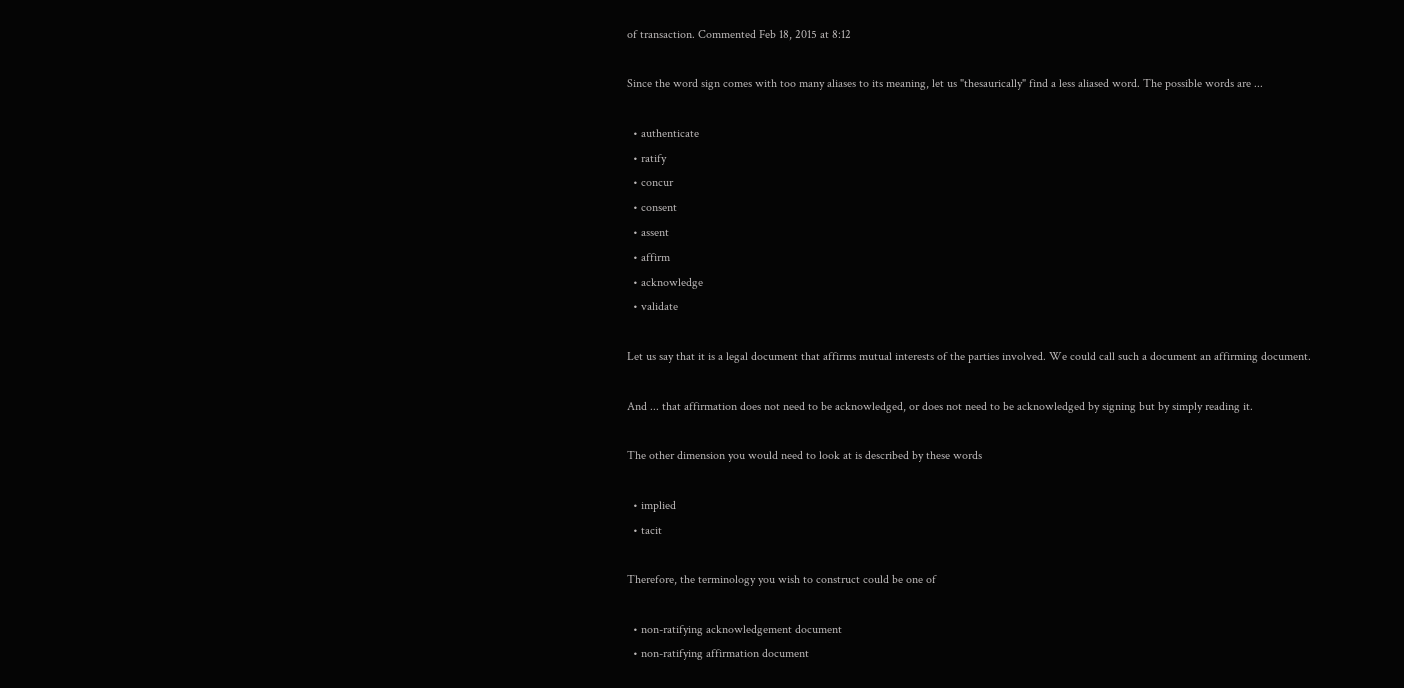of transaction. Commented Feb 18, 2015 at 8:12

Since the word sign comes with too many aliases to its meaning, let us "thesaurically" find a less aliased word. The possible words are ...

  • authenticate
  • ratify
  • concur
  • consent
  • assent
  • affirm
  • acknowledge
  • validate

Let us say that it is a legal document that affirms mutual interests of the parties involved. We could call such a document an affirming document.

And ... that affirmation does not need to be acknowledged, or does not need to be acknowledged by signing but by simply reading it.

The other dimension you would need to look at is described by these words

  • implied
  • tacit

Therefore, the terminology you wish to construct could be one of

  • non-ratifying acknowledgement document
  • non-ratifying affirmation document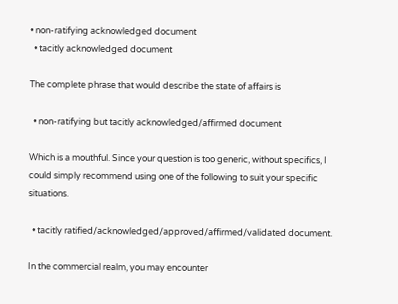• non-ratifying acknowledged document
  • tacitly acknowledged document

The complete phrase that would describe the state of affairs is

  • non-ratifying but tacitly acknowledged/affirmed document

Which is a mouthful. Since your question is too generic, without specifics, I could simply recommend using one of the following to suit your specific situations.

  • tacitly ratified/acknowledged/approved/affirmed/validated document.

In the commercial realm, you may encounter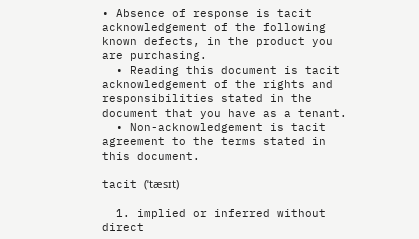• Absence of response is tacit acknowledgement of the following known defects, in the product you are purchasing.
  • Reading this document is tacit acknowledgement of the rights and responsibilities stated in the document that you have as a tenant.
  • Non-acknowledgement is tacit agreement to the terms stated in this document.

tacit (ˈtæsɪt)

  1. implied or inferred without direct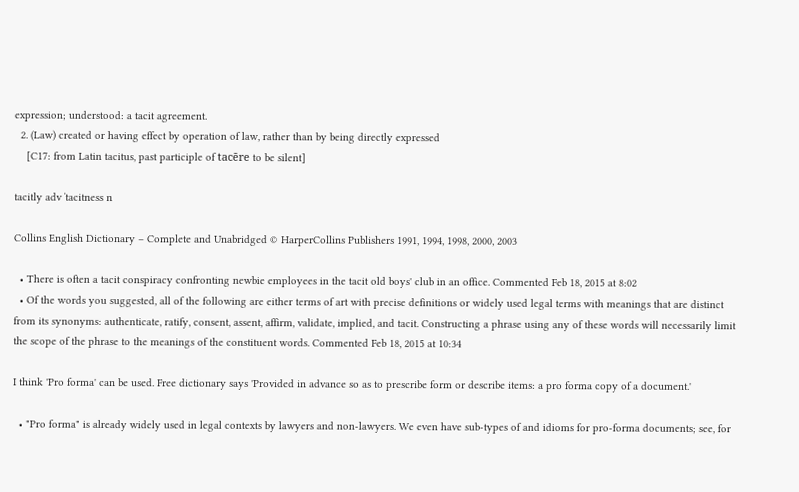expression; understood: a tacit agreement.
  2. (Law) created or having effect by operation of law, rather than by being directly expressed
    [C17: from Latin tacitus, past participle of tacēre to be silent]

tacitly adv ˈtacitness n

Collins English Dictionary – Complete and Unabridged © HarperCollins Publishers 1991, 1994, 1998, 2000, 2003

  • There is often a tacit conspiracy confronting newbie employees in the tacit old boys' club in an office. Commented Feb 18, 2015 at 8:02
  • Of the words you suggested, all of the following are either terms of art with precise definitions or widely used legal terms with meanings that are distinct from its synonyms: authenticate, ratify, consent, assent, affirm, validate, implied, and tacit. Constructing a phrase using any of these words will necessarily limit the scope of the phrase to the meanings of the constituent words. Commented Feb 18, 2015 at 10:34

I think 'Pro forma' can be used. Free dictionary says 'Provided in advance so as to prescribe form or describe items: a pro forma copy of a document.'

  • "Pro forma" is already widely used in legal contexts by lawyers and non-lawyers. We even have sub-types of and idioms for pro-forma documents; see, for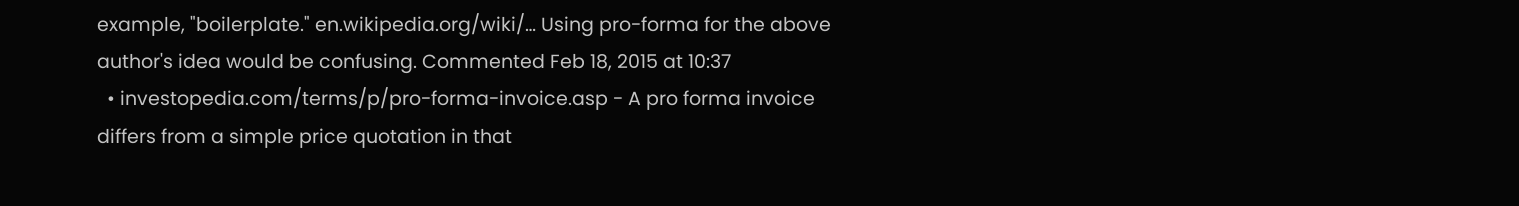example, "boilerplate." en.wikipedia.org/wiki/… Using pro-forma for the above author's idea would be confusing. Commented Feb 18, 2015 at 10:37
  • investopedia.com/terms/p/pro-forma-invoice.asp - A pro forma invoice differs from a simple price quotation in that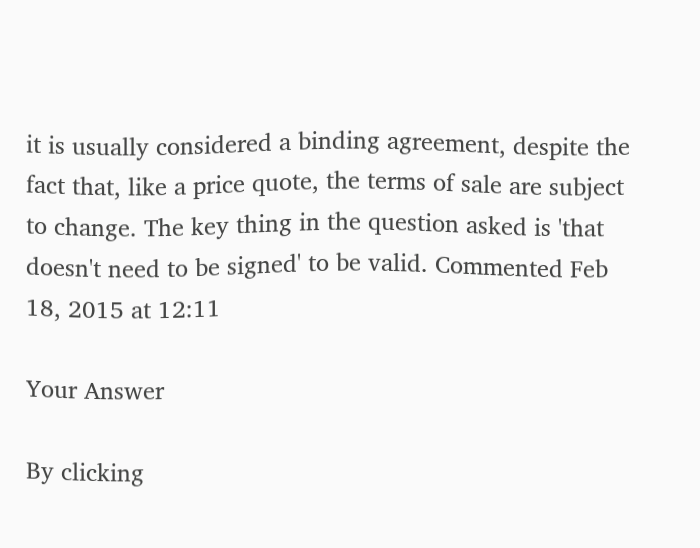it is usually considered a binding agreement, despite the fact that, like a price quote, the terms of sale are subject to change. The key thing in the question asked is 'that doesn't need to be signed' to be valid. Commented Feb 18, 2015 at 12:11

Your Answer

By clicking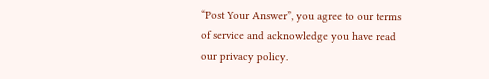“Post Your Answer”, you agree to our terms of service and acknowledge you have read our privacy policy.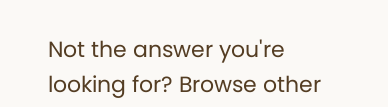Not the answer you're looking for? Browse other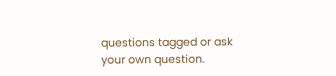questions tagged or ask your own question.